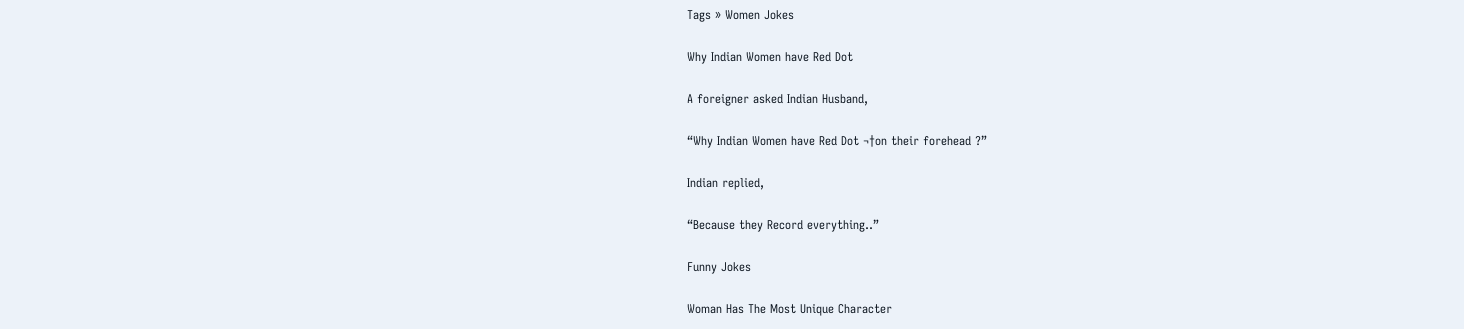Tags » Women Jokes

Why Indian Women have Red Dot

A foreigner asked Indian Husband,

“Why Indian Women have Red Dot ¬†on their forehead ?”

Indian replied,

“Because they Record everything..”

Funny Jokes

Woman Has The Most Unique Character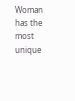Woman has the most unique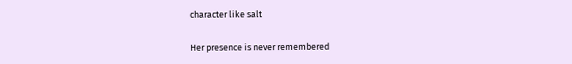character like salt

Her presence is never remembered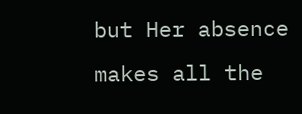but Her absence makes all the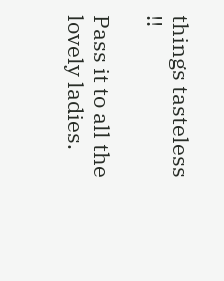things tasteless !!

Pass it to all the lovely ladies.